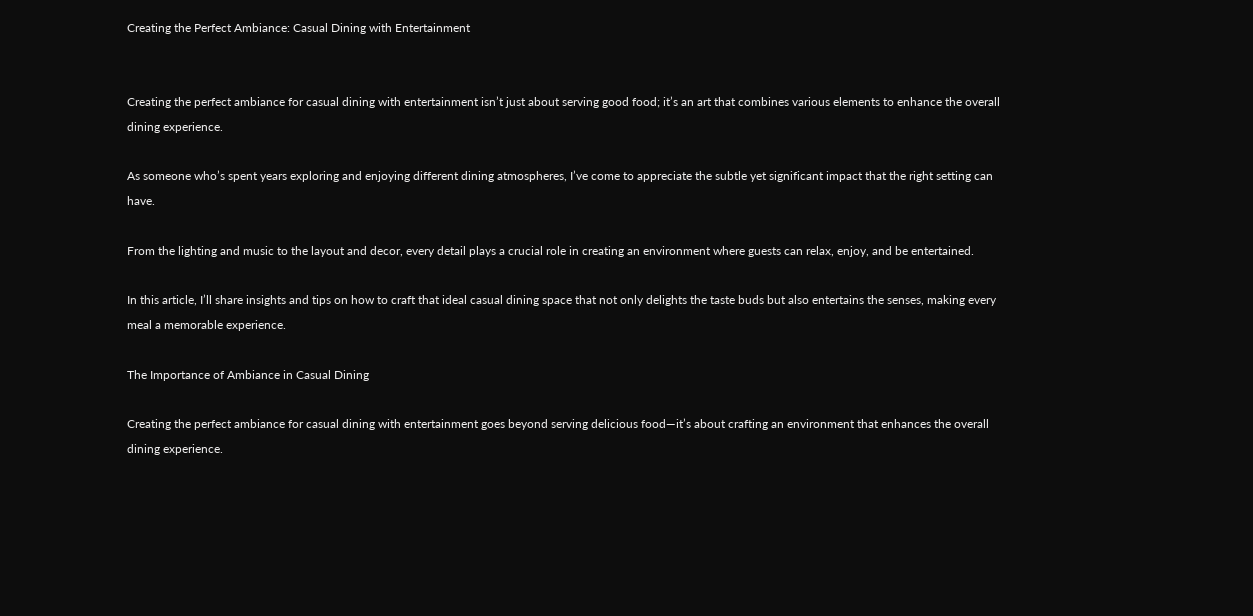Creating the Perfect Ambiance: Casual Dining with Entertainment


Creating the perfect ambiance for casual dining with entertainment isn’t just about serving good food; it’s an art that combines various elements to enhance the overall dining experience.

As someone who’s spent years exploring and enjoying different dining atmospheres, I’ve come to appreciate the subtle yet significant impact that the right setting can have.

From the lighting and music to the layout and decor, every detail plays a crucial role in creating an environment where guests can relax, enjoy, and be entertained.

In this article, I’ll share insights and tips on how to craft that ideal casual dining space that not only delights the taste buds but also entertains the senses, making every meal a memorable experience.

The Importance of Ambiance in Casual Dining

Creating the perfect ambiance for casual dining with entertainment goes beyond serving delicious food—it’s about crafting an environment that enhances the overall dining experience.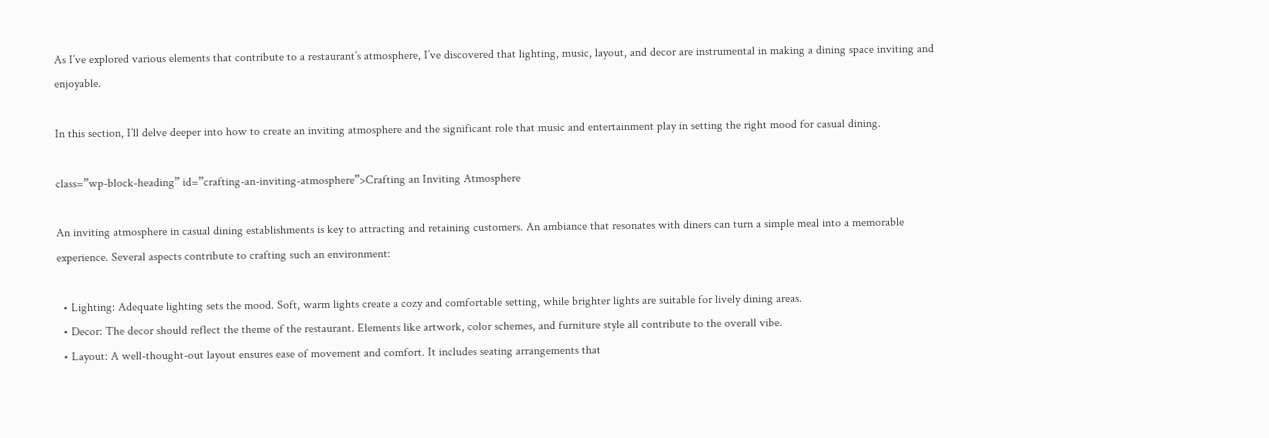As I’ve explored various elements that contribute to a restaurant’s atmosphere, I’ve discovered that lighting, music, layout, and decor are instrumental in making a dining space inviting and enjoyable.

In this section, I’ll delve deeper into how to create an inviting atmosphere and the significant role that music and entertainment play in setting the right mood for casual dining.

class=”wp-block-heading” id=”crafting-an-inviting-atmosphere”>Crafting an Inviting Atmosphere

An inviting atmosphere in casual dining establishments is key to attracting and retaining customers. An ambiance that resonates with diners can turn a simple meal into a memorable experience. Several aspects contribute to crafting such an environment:

  • Lighting: Adequate lighting sets the mood. Soft, warm lights create a cozy and comfortable setting, while brighter lights are suitable for lively dining areas.
  • Decor: The decor should reflect the theme of the restaurant. Elements like artwork, color schemes, and furniture style all contribute to the overall vibe.
  • Layout: A well-thought-out layout ensures ease of movement and comfort. It includes seating arrangements that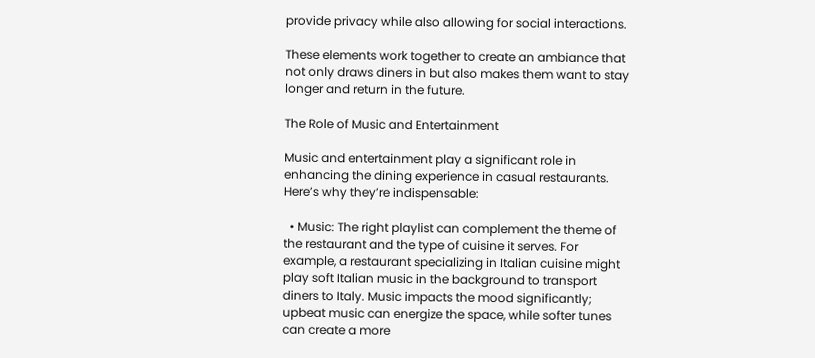provide privacy while also allowing for social interactions.

These elements work together to create an ambiance that not only draws diners in but also makes them want to stay longer and return in the future.

The Role of Music and Entertainment

Music and entertainment play a significant role in enhancing the dining experience in casual restaurants. Here’s why they’re indispensable:

  • Music: The right playlist can complement the theme of the restaurant and the type of cuisine it serves. For example, a restaurant specializing in Italian cuisine might play soft Italian music in the background to transport diners to Italy. Music impacts the mood significantly; upbeat music can energize the space, while softer tunes can create a more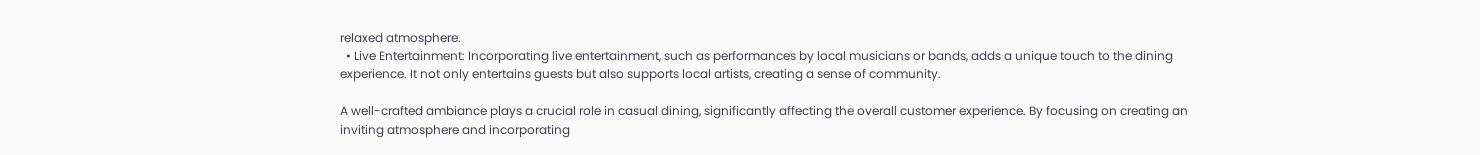relaxed atmosphere.
  • Live Entertainment: Incorporating live entertainment, such as performances by local musicians or bands, adds a unique touch to the dining experience. It not only entertains guests but also supports local artists, creating a sense of community.

A well-crafted ambiance plays a crucial role in casual dining, significantly affecting the overall customer experience. By focusing on creating an inviting atmosphere and incorporating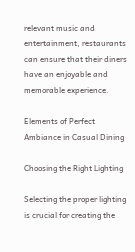relevant music and entertainment, restaurants can ensure that their diners have an enjoyable and memorable experience.

Elements of Perfect Ambiance in Casual Dining

Choosing the Right Lighting

Selecting the proper lighting is crucial for creating the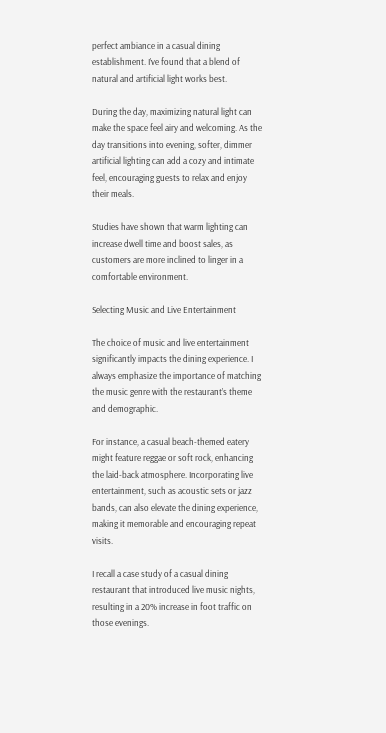perfect ambiance in a casual dining establishment. I’ve found that a blend of natural and artificial light works best.

During the day, maximizing natural light can make the space feel airy and welcoming. As the day transitions into evening, softer, dimmer artificial lighting can add a cozy and intimate feel, encouraging guests to relax and enjoy their meals.

Studies have shown that warm lighting can increase dwell time and boost sales, as customers are more inclined to linger in a comfortable environment.

Selecting Music and Live Entertainment

The choice of music and live entertainment significantly impacts the dining experience. I always emphasize the importance of matching the music genre with the restaurant’s theme and demographic.

For instance, a casual beach-themed eatery might feature reggae or soft rock, enhancing the laid-back atmosphere. Incorporating live entertainment, such as acoustic sets or jazz bands, can also elevate the dining experience, making it memorable and encouraging repeat visits.

I recall a case study of a casual dining restaurant that introduced live music nights, resulting in a 20% increase in foot traffic on those evenings.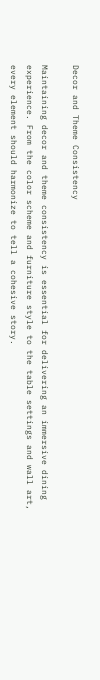Decor and Theme Consistency

Maintaining decor and theme consistency is essential for delivering an immersive dining experience. From the color scheme and furniture style to the table settings and wall art, every element should harmonize to tell a cohesive story.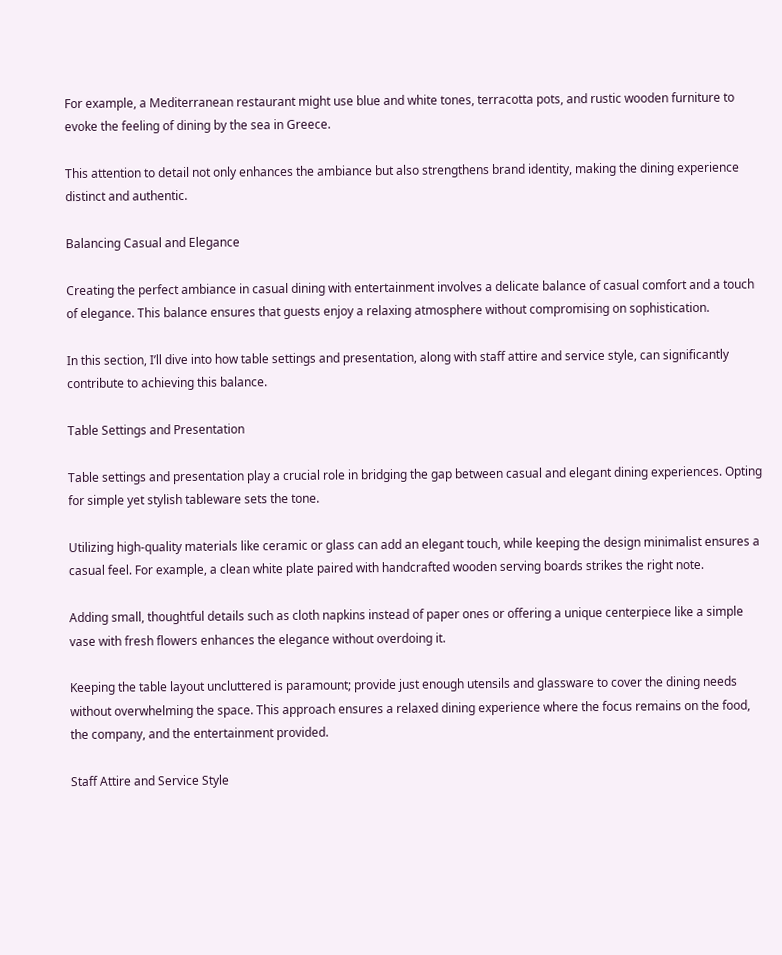For example, a Mediterranean restaurant might use blue and white tones, terracotta pots, and rustic wooden furniture to evoke the feeling of dining by the sea in Greece.

This attention to detail not only enhances the ambiance but also strengthens brand identity, making the dining experience distinct and authentic.

Balancing Casual and Elegance

Creating the perfect ambiance in casual dining with entertainment involves a delicate balance of casual comfort and a touch of elegance. This balance ensures that guests enjoy a relaxing atmosphere without compromising on sophistication.

In this section, I’ll dive into how table settings and presentation, along with staff attire and service style, can significantly contribute to achieving this balance.

Table Settings and Presentation

Table settings and presentation play a crucial role in bridging the gap between casual and elegant dining experiences. Opting for simple yet stylish tableware sets the tone.

Utilizing high-quality materials like ceramic or glass can add an elegant touch, while keeping the design minimalist ensures a casual feel. For example, a clean white plate paired with handcrafted wooden serving boards strikes the right note.

Adding small, thoughtful details such as cloth napkins instead of paper ones or offering a unique centerpiece like a simple vase with fresh flowers enhances the elegance without overdoing it.

Keeping the table layout uncluttered is paramount; provide just enough utensils and glassware to cover the dining needs without overwhelming the space. This approach ensures a relaxed dining experience where the focus remains on the food, the company, and the entertainment provided.

Staff Attire and Service Style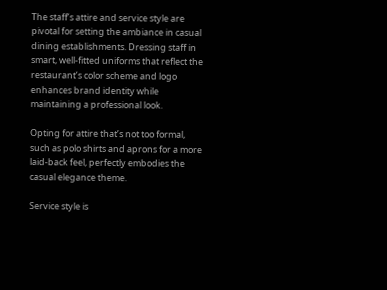The staff’s attire and service style are pivotal for setting the ambiance in casual dining establishments. Dressing staff in smart, well-fitted uniforms that reflect the restaurant’s color scheme and logo enhances brand identity while maintaining a professional look.

Opting for attire that’s not too formal, such as polo shirts and aprons for a more laid-back feel, perfectly embodies the casual elegance theme.

Service style is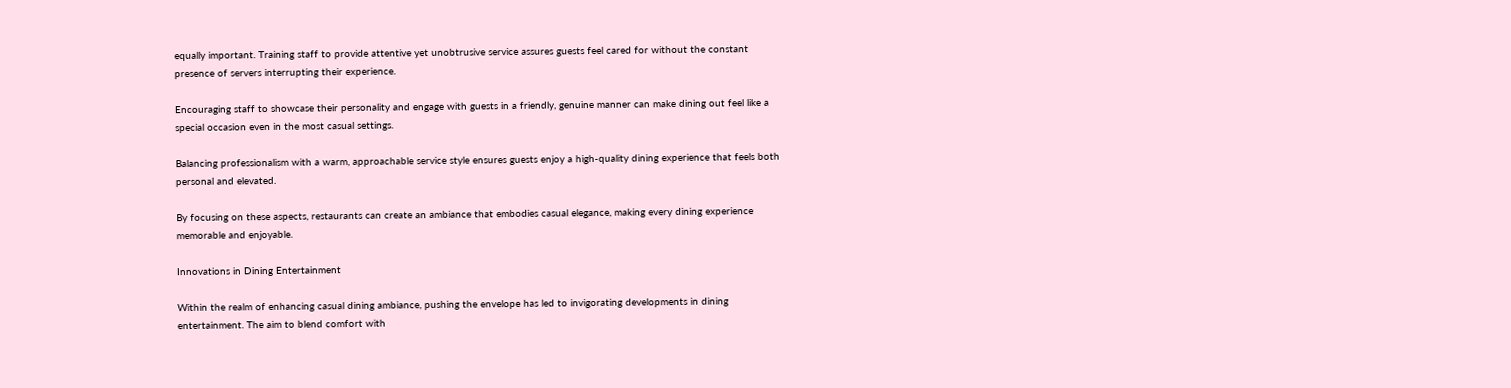equally important. Training staff to provide attentive yet unobtrusive service assures guests feel cared for without the constant presence of servers interrupting their experience.

Encouraging staff to showcase their personality and engage with guests in a friendly, genuine manner can make dining out feel like a special occasion even in the most casual settings.

Balancing professionalism with a warm, approachable service style ensures guests enjoy a high-quality dining experience that feels both personal and elevated.

By focusing on these aspects, restaurants can create an ambiance that embodies casual elegance, making every dining experience memorable and enjoyable.

Innovations in Dining Entertainment

Within the realm of enhancing casual dining ambiance, pushing the envelope has led to invigorating developments in dining entertainment. The aim to blend comfort with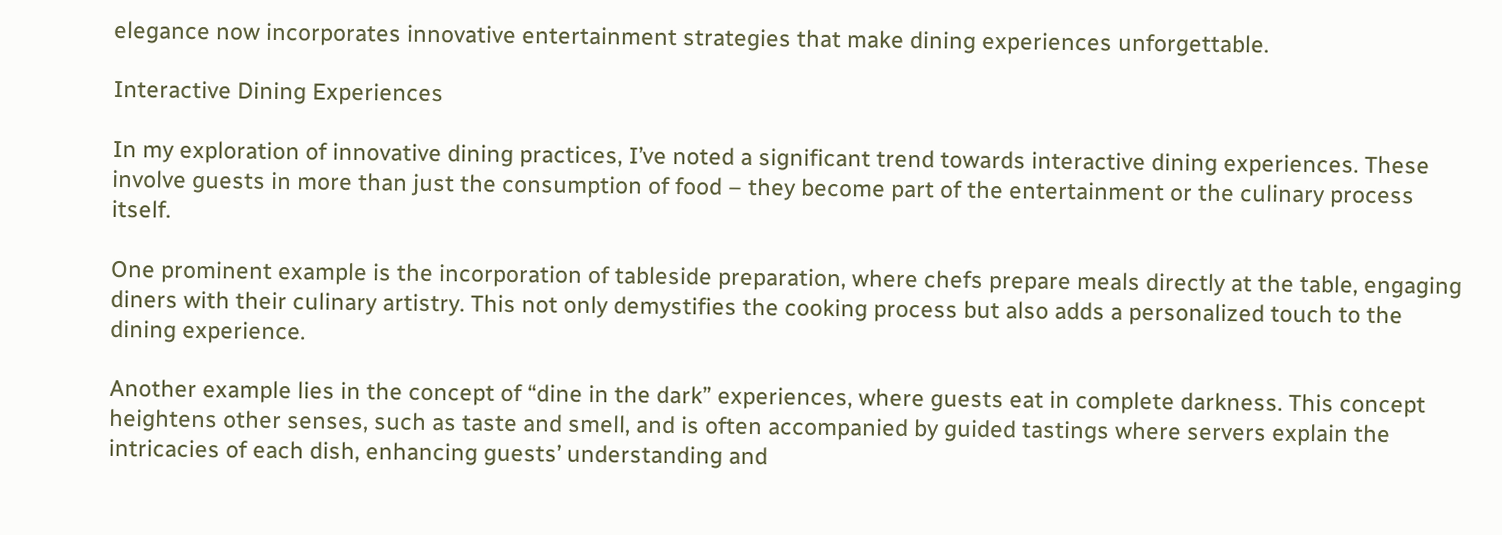elegance now incorporates innovative entertainment strategies that make dining experiences unforgettable.

Interactive Dining Experiences

In my exploration of innovative dining practices, I’ve noted a significant trend towards interactive dining experiences. These involve guests in more than just the consumption of food – they become part of the entertainment or the culinary process itself.

One prominent example is the incorporation of tableside preparation, where chefs prepare meals directly at the table, engaging diners with their culinary artistry. This not only demystifies the cooking process but also adds a personalized touch to the dining experience.

Another example lies in the concept of “dine in the dark” experiences, where guests eat in complete darkness. This concept heightens other senses, such as taste and smell, and is often accompanied by guided tastings where servers explain the intricacies of each dish, enhancing guests’ understanding and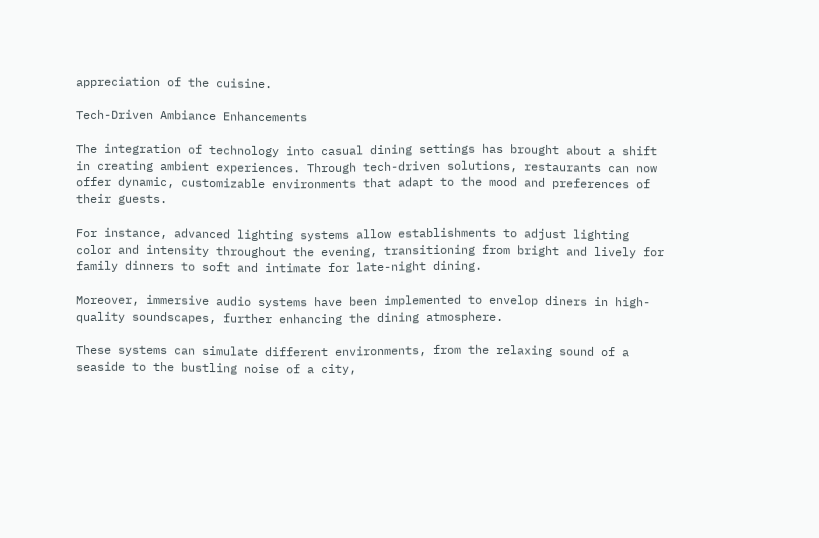appreciation of the cuisine.

Tech-Driven Ambiance Enhancements

The integration of technology into casual dining settings has brought about a shift in creating ambient experiences. Through tech-driven solutions, restaurants can now offer dynamic, customizable environments that adapt to the mood and preferences of their guests.

For instance, advanced lighting systems allow establishments to adjust lighting color and intensity throughout the evening, transitioning from bright and lively for family dinners to soft and intimate for late-night dining.

Moreover, immersive audio systems have been implemented to envelop diners in high-quality soundscapes, further enhancing the dining atmosphere.

These systems can simulate different environments, from the relaxing sound of a seaside to the bustling noise of a city,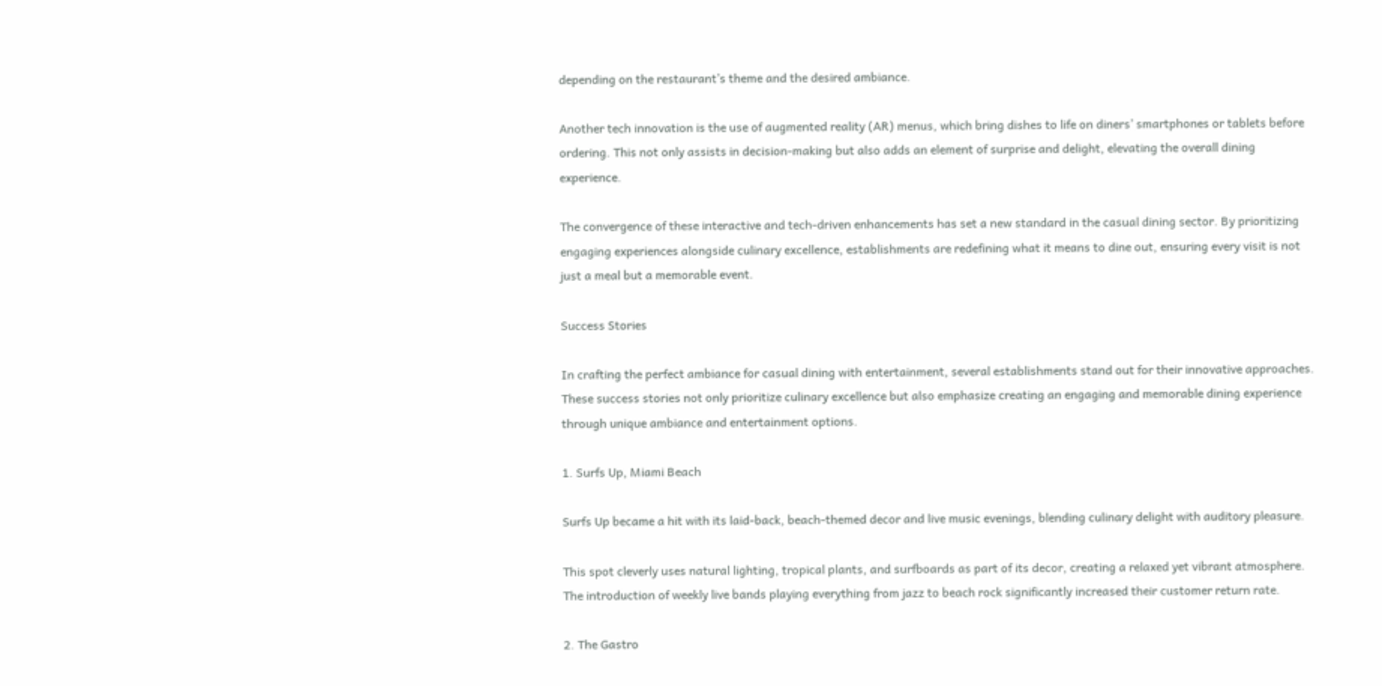depending on the restaurant’s theme and the desired ambiance.

Another tech innovation is the use of augmented reality (AR) menus, which bring dishes to life on diners’ smartphones or tablets before ordering. This not only assists in decision-making but also adds an element of surprise and delight, elevating the overall dining experience.

The convergence of these interactive and tech-driven enhancements has set a new standard in the casual dining sector. By prioritizing engaging experiences alongside culinary excellence, establishments are redefining what it means to dine out, ensuring every visit is not just a meal but a memorable event.

Success Stories

In crafting the perfect ambiance for casual dining with entertainment, several establishments stand out for their innovative approaches. These success stories not only prioritize culinary excellence but also emphasize creating an engaging and memorable dining experience through unique ambiance and entertainment options.

1. Surfs Up, Miami Beach

Surfs Up became a hit with its laid-back, beach-themed decor and live music evenings, blending culinary delight with auditory pleasure.

This spot cleverly uses natural lighting, tropical plants, and surfboards as part of its decor, creating a relaxed yet vibrant atmosphere. The introduction of weekly live bands playing everything from jazz to beach rock significantly increased their customer return rate.

2. The Gastro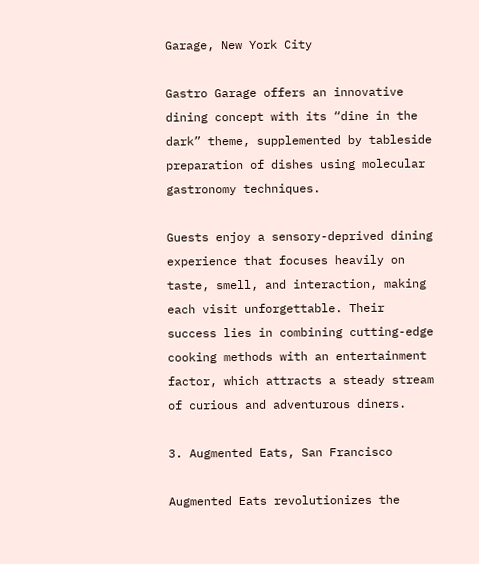Garage, New York City

Gastro Garage offers an innovative dining concept with its “dine in the dark” theme, supplemented by tableside preparation of dishes using molecular gastronomy techniques.

Guests enjoy a sensory-deprived dining experience that focuses heavily on taste, smell, and interaction, making each visit unforgettable. Their success lies in combining cutting-edge cooking methods with an entertainment factor, which attracts a steady stream of curious and adventurous diners.

3. Augmented Eats, San Francisco

Augmented Eats revolutionizes the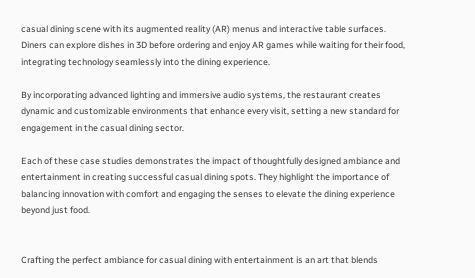casual dining scene with its augmented reality (AR) menus and interactive table surfaces. Diners can explore dishes in 3D before ordering and enjoy AR games while waiting for their food, integrating technology seamlessly into the dining experience.

By incorporating advanced lighting and immersive audio systems, the restaurant creates dynamic and customizable environments that enhance every visit, setting a new standard for engagement in the casual dining sector.

Each of these case studies demonstrates the impact of thoughtfully designed ambiance and entertainment in creating successful casual dining spots. They highlight the importance of balancing innovation with comfort and engaging the senses to elevate the dining experience beyond just food.


Crafting the perfect ambiance for casual dining with entertainment is an art that blends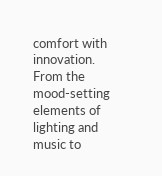comfort with innovation. From the mood-setting elements of lighting and music to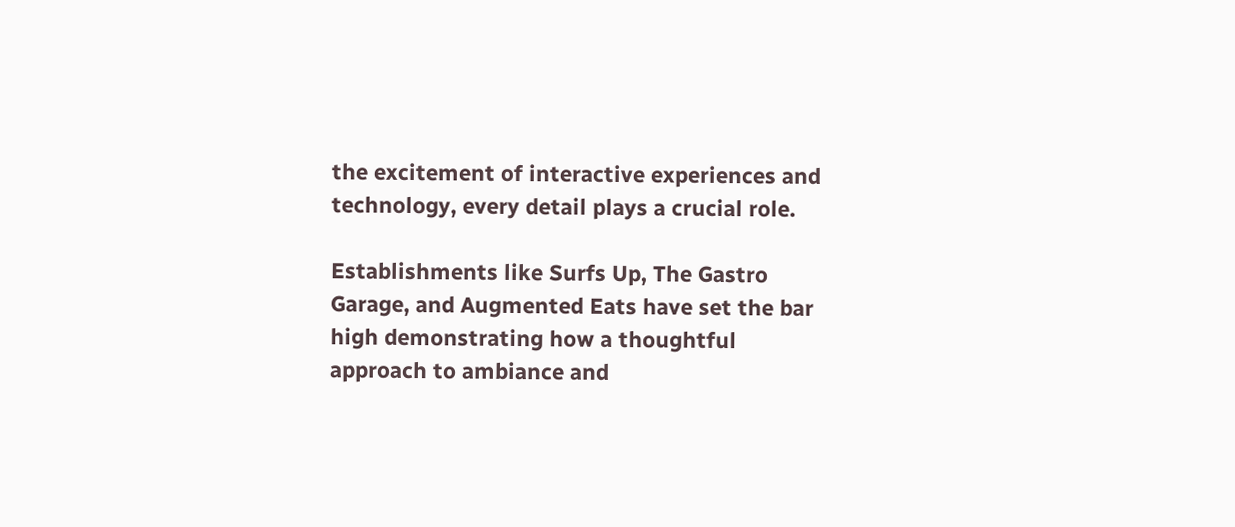the excitement of interactive experiences and technology, every detail plays a crucial role.

Establishments like Surfs Up, The Gastro Garage, and Augmented Eats have set the bar high demonstrating how a thoughtful approach to ambiance and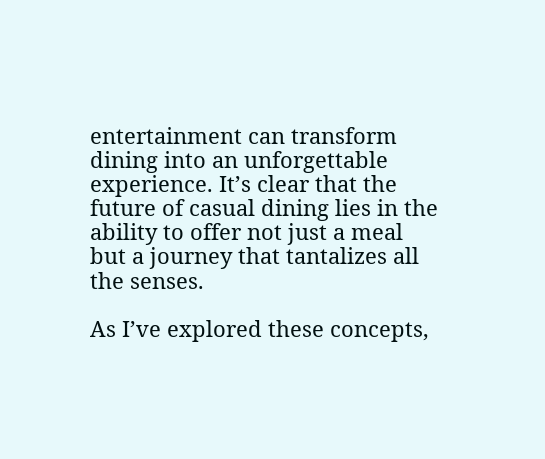entertainment can transform dining into an unforgettable experience. It’s clear that the future of casual dining lies in the ability to offer not just a meal but a journey that tantalizes all the senses.

As I’ve explored these concepts,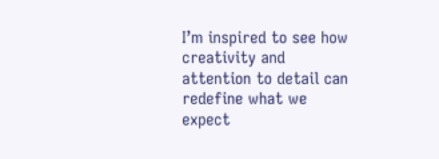I’m inspired to see how creativity and attention to detail can redefine what we expect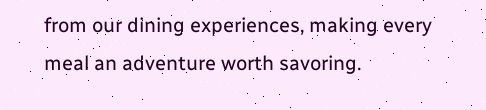from our dining experiences, making every meal an adventure worth savoring.